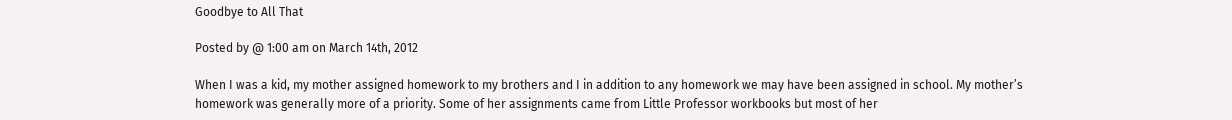Goodbye to All That

Posted by @ 1:00 am on March 14th, 2012

When I was a kid, my mother assigned homework to my brothers and I in addition to any homework we may have been assigned in school. My mother’s homework was generally more of a priority. Some of her assignments came from Little Professor workbooks but most of her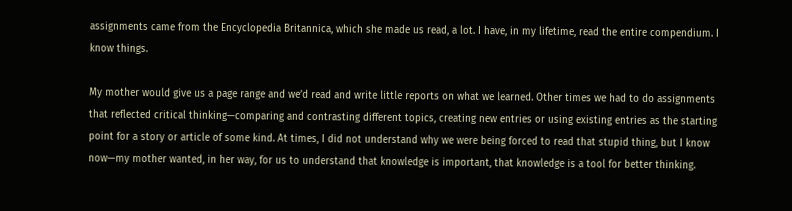assignments came from the Encyclopedia Britannica, which she made us read, a lot. I have, in my lifetime, read the entire compendium. I know things.

My mother would give us a page range and we’d read and write little reports on what we learned. Other times we had to do assignments that reflected critical thinking—comparing and contrasting different topics, creating new entries or using existing entries as the starting point for a story or article of some kind. At times, I did not understand why we were being forced to read that stupid thing, but I know now—my mother wanted, in her way, for us to understand that knowledge is important, that knowledge is a tool for better thinking.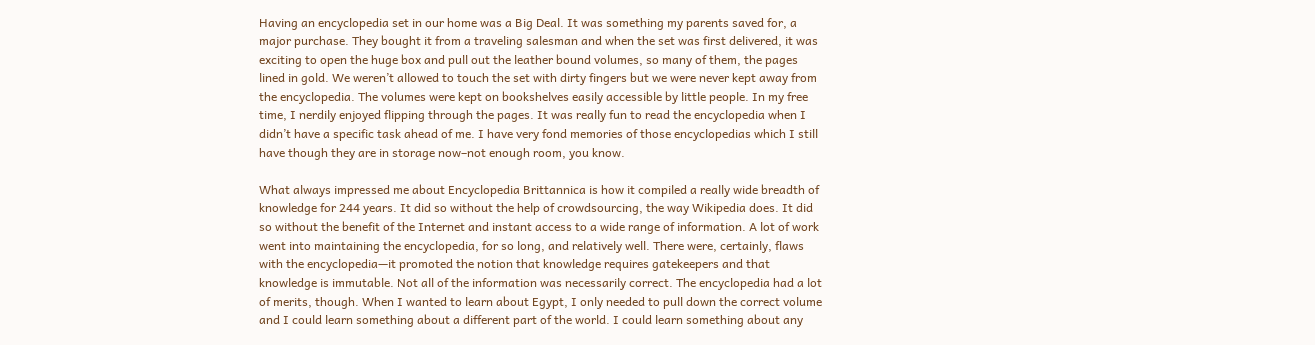Having an encyclopedia set in our home was a Big Deal. It was something my parents saved for, a major purchase. They bought it from a traveling salesman and when the set was first delivered, it was exciting to open the huge box and pull out the leather bound volumes, so many of them, the pages lined in gold. We weren’t allowed to touch the set with dirty fingers but we were never kept away from the encyclopedia. The volumes were kept on bookshelves easily accessible by little people. In my free time, I nerdily enjoyed flipping through the pages. It was really fun to read the encyclopedia when I didn’t have a specific task ahead of me. I have very fond memories of those encyclopedias which I still have though they are in storage now–not enough room, you know.

What always impressed me about Encyclopedia Brittannica is how it compiled a really wide breadth of knowledge for 244 years. It did so without the help of crowdsourcing, the way Wikipedia does. It did so without the benefit of the Internet and instant access to a wide range of information. A lot of work went into maintaining the encyclopedia, for so long, and relatively well. There were, certainly, flaws with the encyclopedia—it promoted the notion that knowledge requires gatekeepers and that knowledge is immutable. Not all of the information was necessarily correct. The encyclopedia had a lot of merits, though. When I wanted to learn about Egypt, I only needed to pull down the correct volume and I could learn something about a different part of the world. I could learn something about any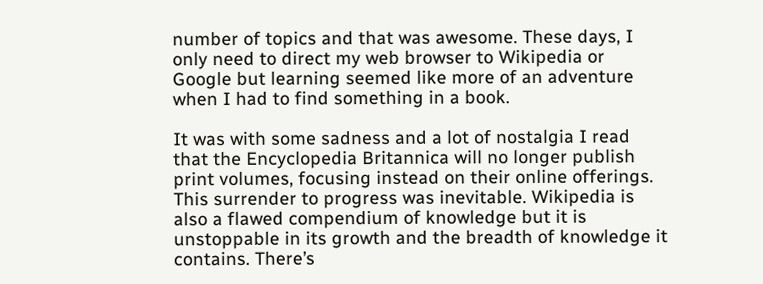number of topics and that was awesome. These days, I only need to direct my web browser to Wikipedia or Google but learning seemed like more of an adventure when I had to find something in a book.

It was with some sadness and a lot of nostalgia I read that the Encyclopedia Britannica will no longer publish print volumes, focusing instead on their online offerings. This surrender to progress was inevitable. Wikipedia is also a flawed compendium of knowledge but it is unstoppable in its growth and the breadth of knowledge it contains. There’s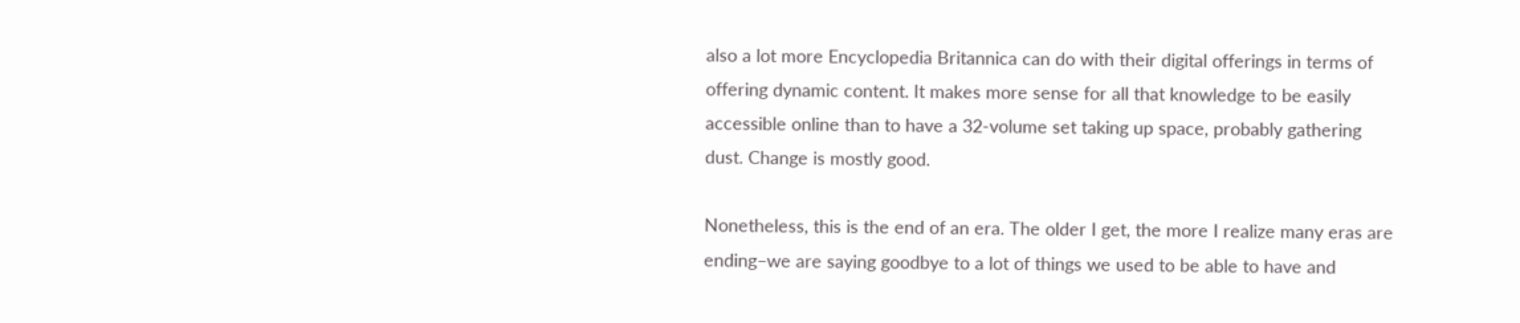also a lot more Encyclopedia Britannica can do with their digital offerings in terms of offering dynamic content. It makes more sense for all that knowledge to be easily accessible online than to have a 32-volume set taking up space, probably gathering dust. Change is mostly good.

Nonetheless, this is the end of an era. The older I get, the more I realize many eras are ending–we are saying goodbye to a lot of things we used to be able to have and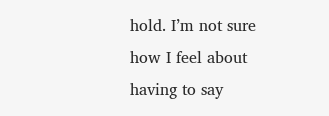hold. I’m not sure how I feel about having to say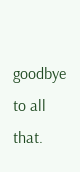goodbye to all that.